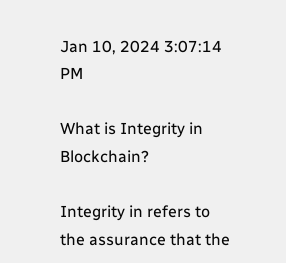Jan 10, 2024 3:07:14 PM

What is Integrity in Blockchain?

Integrity in refers to the assurance that the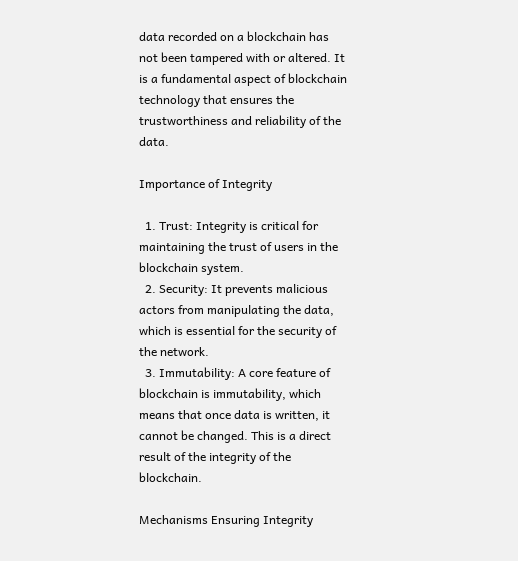data recorded on a blockchain has not been tampered with or altered. It is a fundamental aspect of blockchain technology that ensures the trustworthiness and reliability of the data.

Importance of Integrity

  1. Trust: Integrity is critical for maintaining the trust of users in the blockchain system.
  2. Security: It prevents malicious actors from manipulating the data, which is essential for the security of the network.
  3. Immutability: A core feature of blockchain is immutability, which means that once data is written, it cannot be changed. This is a direct result of the integrity of the blockchain.

Mechanisms Ensuring Integrity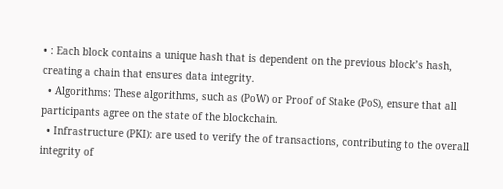• : Each block contains a unique hash that is dependent on the previous block’s hash, creating a chain that ensures data integrity.
  • Algorithms: These algorithms, such as (PoW) or Proof of Stake (PoS), ensure that all participants agree on the state of the blockchain.
  • Infrastructure (PKI): are used to verify the of transactions, contributing to the overall integrity of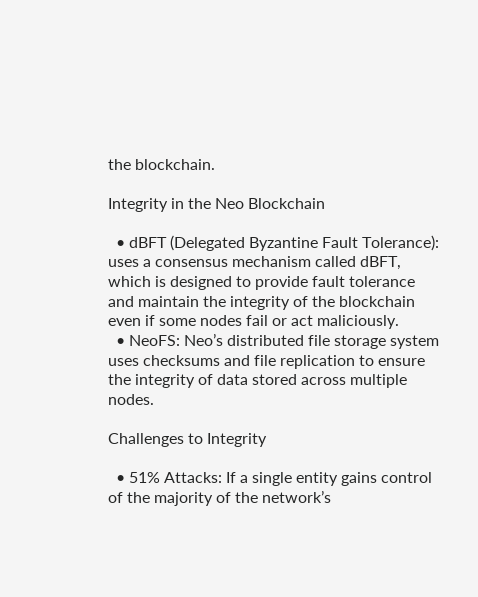the blockchain.

Integrity in the Neo Blockchain

  • dBFT (Delegated Byzantine Fault Tolerance): uses a consensus mechanism called dBFT, which is designed to provide fault tolerance and maintain the integrity of the blockchain even if some nodes fail or act maliciously.
  • NeoFS: Neo’s distributed file storage system uses checksums and file replication to ensure the integrity of data stored across multiple nodes.

Challenges to Integrity

  • 51% Attacks: If a single entity gains control of the majority of the network’s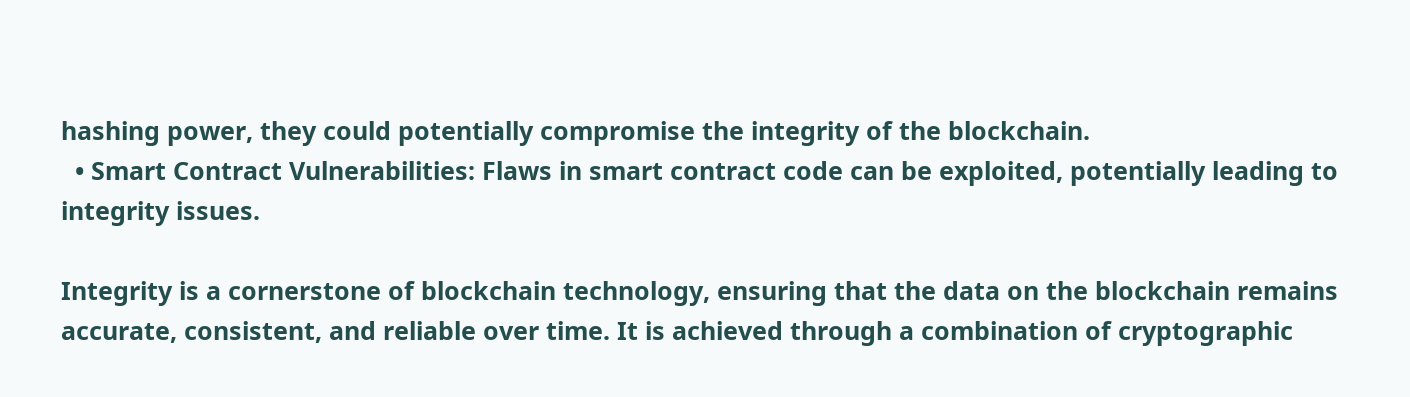hashing power, they could potentially compromise the integrity of the blockchain.
  • Smart Contract Vulnerabilities: Flaws in smart contract code can be exploited, potentially leading to integrity issues.

Integrity is a cornerstone of blockchain technology, ensuring that the data on the blockchain remains accurate, consistent, and reliable over time. It is achieved through a combination of cryptographic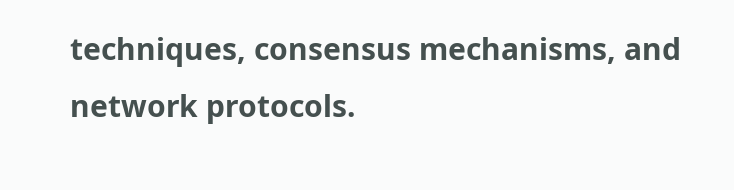techniques, consensus mechanisms, and network protocols.